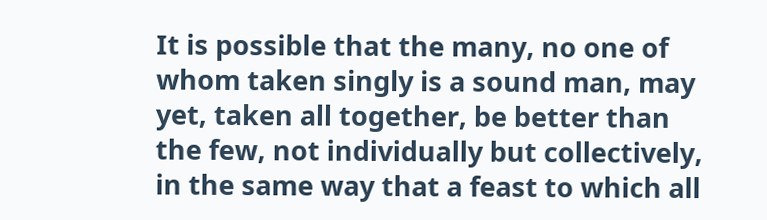It is possible that the many, no one of whom taken singly is a sound man, may yet, taken all together, be better than the few, not individually but collectively, in the same way that a feast to which all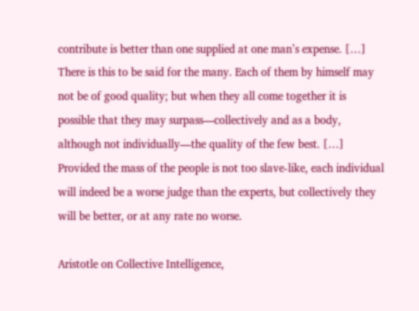contribute is better than one supplied at one man’s expense. […]
There is this to be said for the many. Each of them by himself may not be of good quality; but when they all come together it is possible that they may surpass—collectively and as a body, although not individually—the quality of the few best. […]
Provided the mass of the people is not too slave-like, each individual will indeed be a worse judge than the experts, but collectively they will be better, or at any rate no worse.

Aristotle on Collective Intelligence,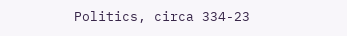Politics, circa 334-23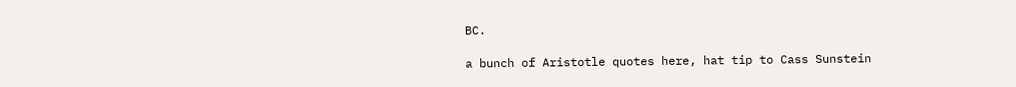BC.

a bunch of Aristotle quotes here, hat tip to Cass Sunstein